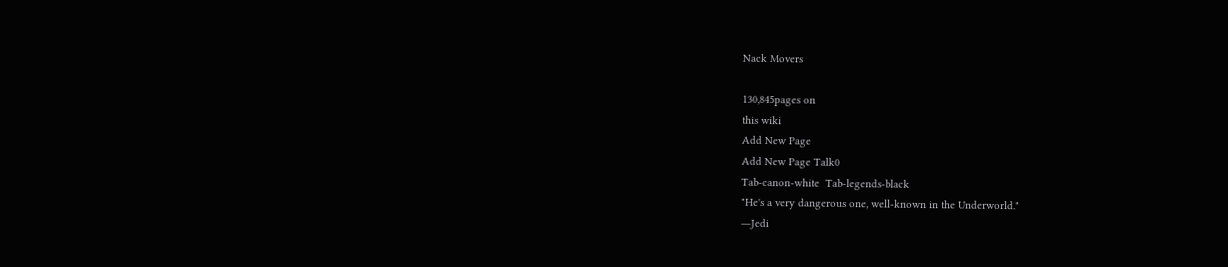Nack Movers

130,845pages on
this wiki
Add New Page
Add New Page Talk0
Tab-canon-white  Tab-legends-black
"He's a very dangerous one, well-known in the Underworld."
―Jedi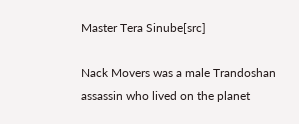Master Tera Sinube[src]

Nack Movers was a male Trandoshan assassin who lived on the planet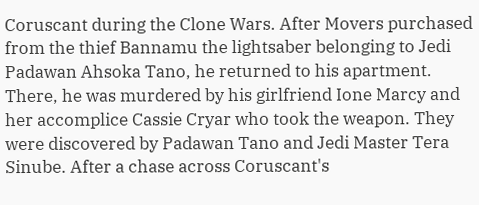Coruscant during the Clone Wars. After Movers purchased from the thief Bannamu the lightsaber belonging to Jedi Padawan Ahsoka Tano, he returned to his apartment. There, he was murdered by his girlfriend Ione Marcy and her accomplice Cassie Cryar who took the weapon. They were discovered by Padawan Tano and Jedi Master Tera Sinube. After a chase across Coruscant's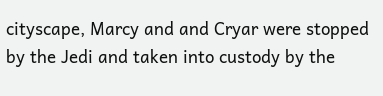cityscape, Marcy and and Cryar were stopped by the Jedi and taken into custody by the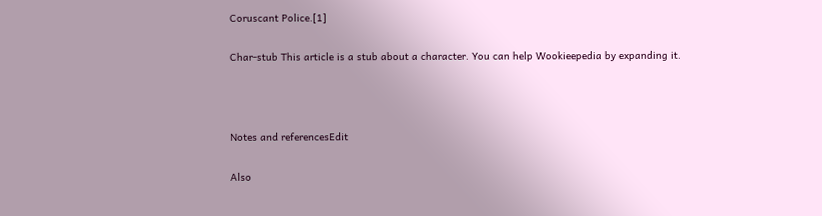Coruscant Police.[1]

Char-stub This article is a stub about a character. You can help Wookieepedia by expanding it.



Notes and referencesEdit

Also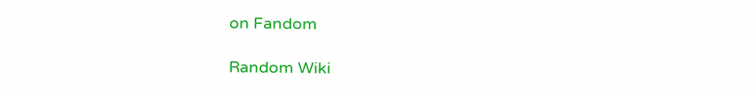on Fandom

Random Wiki